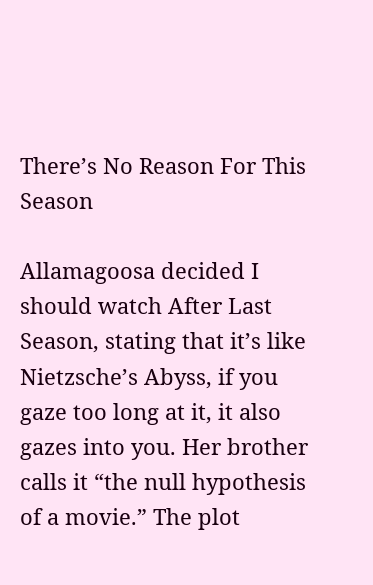There’s No Reason For This Season

Allamagoosa decided I should watch After Last Season, stating that it’s like Nietzsche’s Abyss, if you gaze too long at it, it also gazes into you. Her brother calls it “the null hypothesis of a movie.” The plot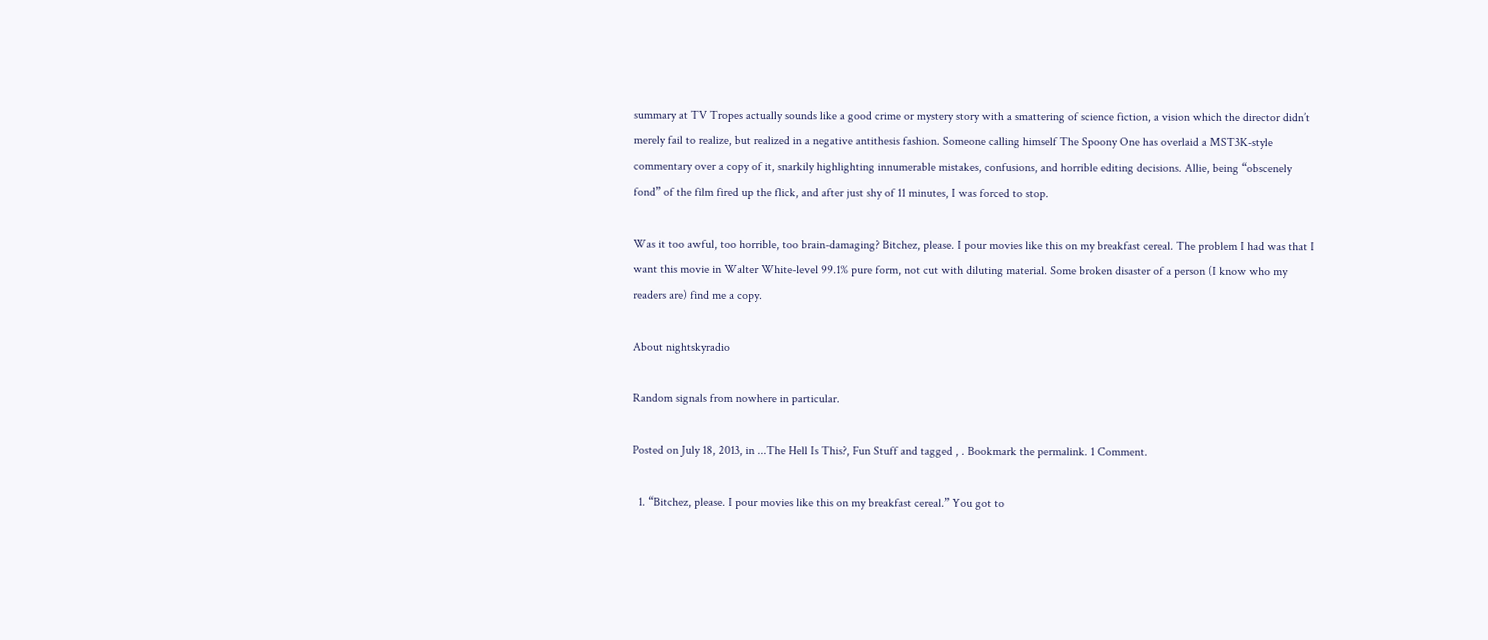summary at TV Tropes actually sounds like a good crime or mystery story with a smattering of science fiction, a vision which the director didn’t merely fail to realize, but realized in a negative antithesis fashion. Someone calling himself The Spoony One has overlaid a MST3K-style commentary over a copy of it, snarkily highlighting innumerable mistakes, confusions, and horrible editing decisions. Allie, being “obscenely fond” of the film fired up the flick, and after just shy of 11 minutes, I was forced to stop.

Was it too awful, too horrible, too brain-damaging? Bitchez, please. I pour movies like this on my breakfast cereal. The problem I had was that I want this movie in Walter White-level 99.1% pure form, not cut with diluting material. Some broken disaster of a person (I know who my readers are) find me a copy.

About nightskyradio

Random signals from nowhere in particular.

Posted on July 18, 2013, in ...The Hell Is This?, Fun Stuff and tagged , . Bookmark the permalink. 1 Comment.

  1. “Bitchez, please. I pour movies like this on my breakfast cereal.” You got to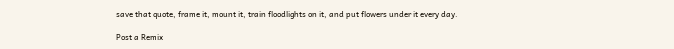save that quote, frame it, mount it, train floodlights on it, and put flowers under it every day.

Post a Remix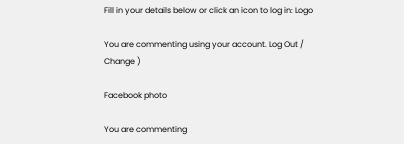Fill in your details below or click an icon to log in: Logo

You are commenting using your account. Log Out /  Change )

Facebook photo

You are commenting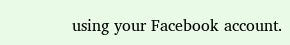using your Facebook account.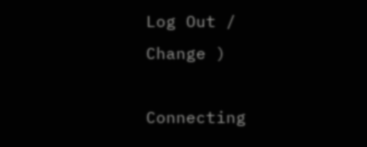Log Out /  Change )

Connecting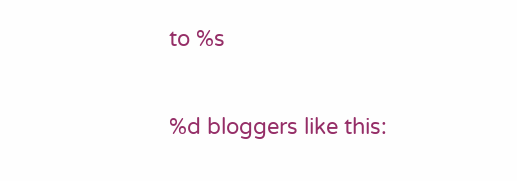to %s

%d bloggers like this: